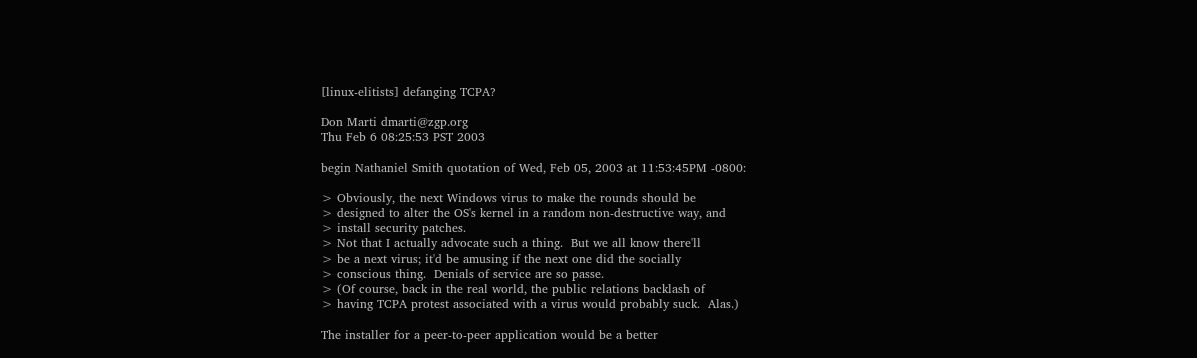[linux-elitists] defanging TCPA?

Don Marti dmarti@zgp.org
Thu Feb 6 08:25:53 PST 2003

begin Nathaniel Smith quotation of Wed, Feb 05, 2003 at 11:53:45PM -0800:

> Obviously, the next Windows virus to make the rounds should be
> designed to alter the OS's kernel in a random non-destructive way, and
> install security patches.
> Not that I actually advocate such a thing.  But we all know there'll
> be a next virus; it'd be amusing if the next one did the socially
> conscious thing.  Denials of service are so passe.
> (Of course, back in the real world, the public relations backlash of
> having TCPA protest associated with a virus would probably suck.  Alas.)

The installer for a peer-to-peer application would be a better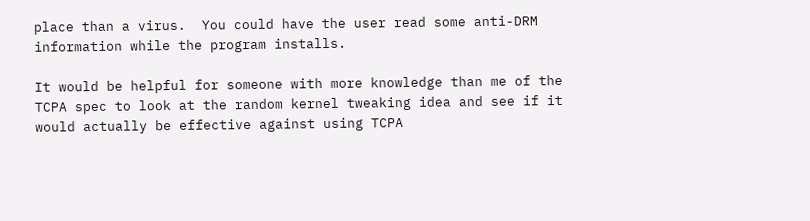place than a virus.  You could have the user read some anti-DRM
information while the program installs.

It would be helpful for someone with more knowledge than me of the
TCPA spec to look at the random kernel tweaking idea and see if it
would actually be effective against using TCPA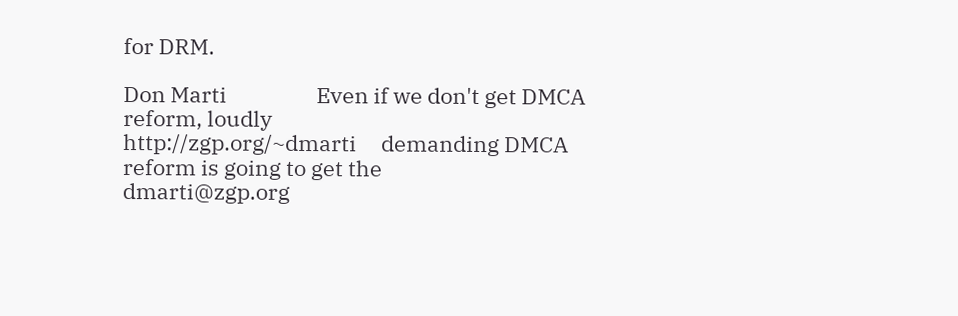for DRM.

Don Marti                  Even if we don't get DMCA reform, loudly
http://zgp.org/~dmarti     demanding DMCA reform is going to get the
dmarti@zgp.org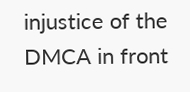injustice of the DMCA in front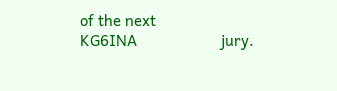of the next
KG6INA                     jury.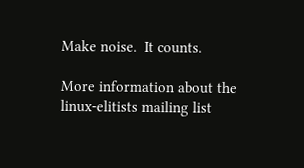Make noise.  It counts.

More information about the linux-elitists mailing list